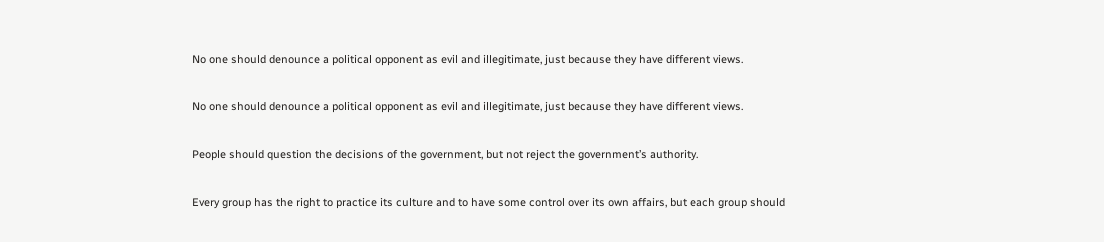No one should denounce a political opponent as evil and illegitimate, just because they have different views.

No one should denounce a political opponent as evil and illegitimate, just because they have different views.

People should question the decisions of the government, but not reject the government’s authority.

Every group has the right to practice its culture and to have some control over its own affairs, but each group should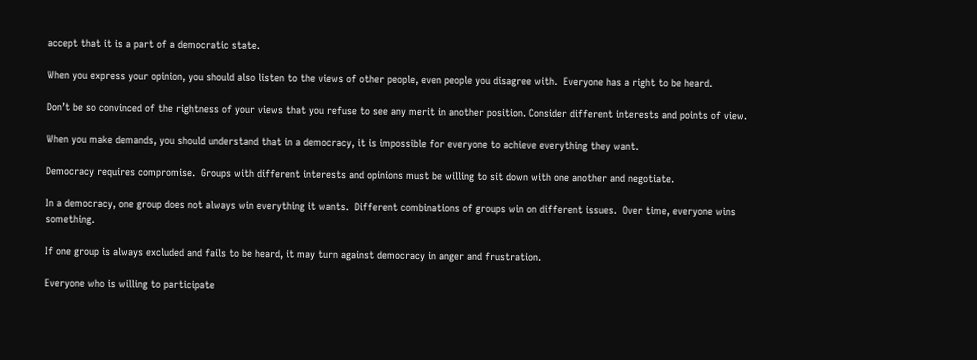accept that it is a part of a democratic state.

When you express your opinion, you should also listen to the views of other people, even people you disagree with.  Everyone has a right to be heard.

Don’t be so convinced of the rightness of your views that you refuse to see any merit in another position. Consider different interests and points of view.

When you make demands, you should understand that in a democracy, it is impossible for everyone to achieve everything they want.

Democracy requires compromise.  Groups with different interests and opinions must be willing to sit down with one another and negotiate.

In a democracy, one group does not always win everything it wants.  Different combinations of groups win on different issues.  Over time, everyone wins something.

If one group is always excluded and fails to be heard, it may turn against democracy in anger and frustration.

Everyone who is willing to participate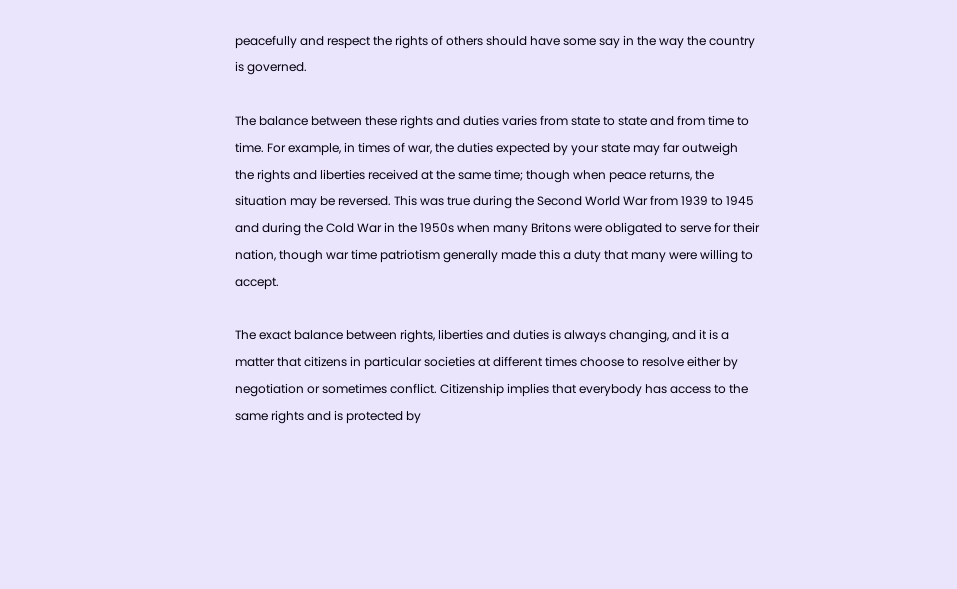peacefully and respect the rights of others should have some say in the way the country is governed.

The balance between these rights and duties varies from state to state and from time to time. For example, in times of war, the duties expected by your state may far outweigh the rights and liberties received at the same time; though when peace returns, the situation may be reversed. This was true during the Second World War from 1939 to 1945 and during the Cold War in the 1950s when many Britons were obligated to serve for their nation, though war time patriotism generally made this a duty that many were willing to accept.

The exact balance between rights, liberties and duties is always changing, and it is a matter that citizens in particular societies at different times choose to resolve either by negotiation or sometimes conflict. Citizenship implies that everybody has access to the same rights and is protected by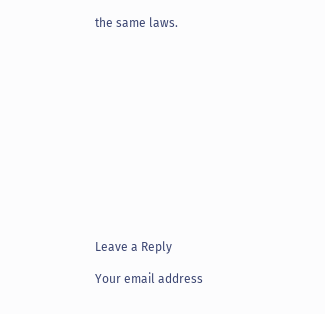the same laws.













Leave a Reply

Your email address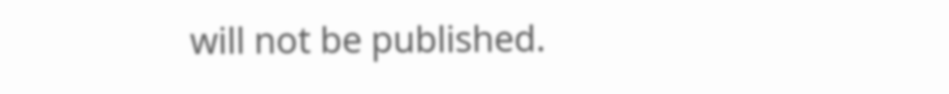will not be published.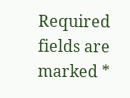Required fields are marked *